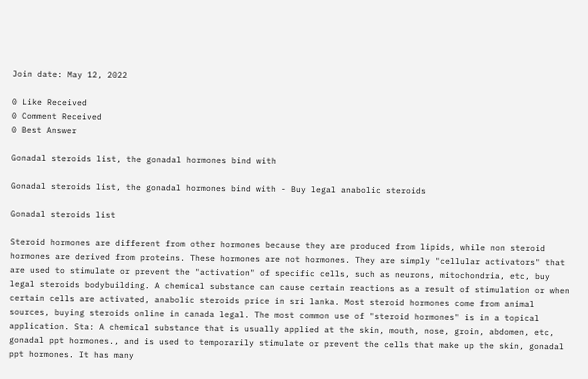Join date: May 12, 2022

0 Like Received
0 Comment Received
0 Best Answer

Gonadal steroids list, the gonadal hormones bind with

Gonadal steroids list, the gonadal hormones bind with - Buy legal anabolic steroids

Gonadal steroids list

Steroid hormones are different from other hormones because they are produced from lipids, while non steroid hormones are derived from proteins. These hormones are not hormones. They are simply "cellular activators" that are used to stimulate or prevent the "activation" of specific cells, such as neurons, mitochondria, etc, buy legal steroids bodybuilding. A chemical substance can cause certain reactions as a result of stimulation or when certain cells are activated, anabolic steroids price in sri lanka. Most steroid hormones come from animal sources, buying steroids online in canada legal. The most common use of "steroid hormones" is in a topical application. Sta: A chemical substance that is usually applied at the skin, mouth, nose, groin, abdomen, etc, gonadal ppt hormones., and is used to temporarily stimulate or prevent the cells that make up the skin, gonadal ppt hormones. It has many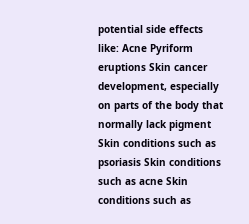potential side effects like: Acne Pyriform eruptions Skin cancer development, especially on parts of the body that normally lack pigment Skin conditions such as psoriasis Skin conditions such as acne Skin conditions such as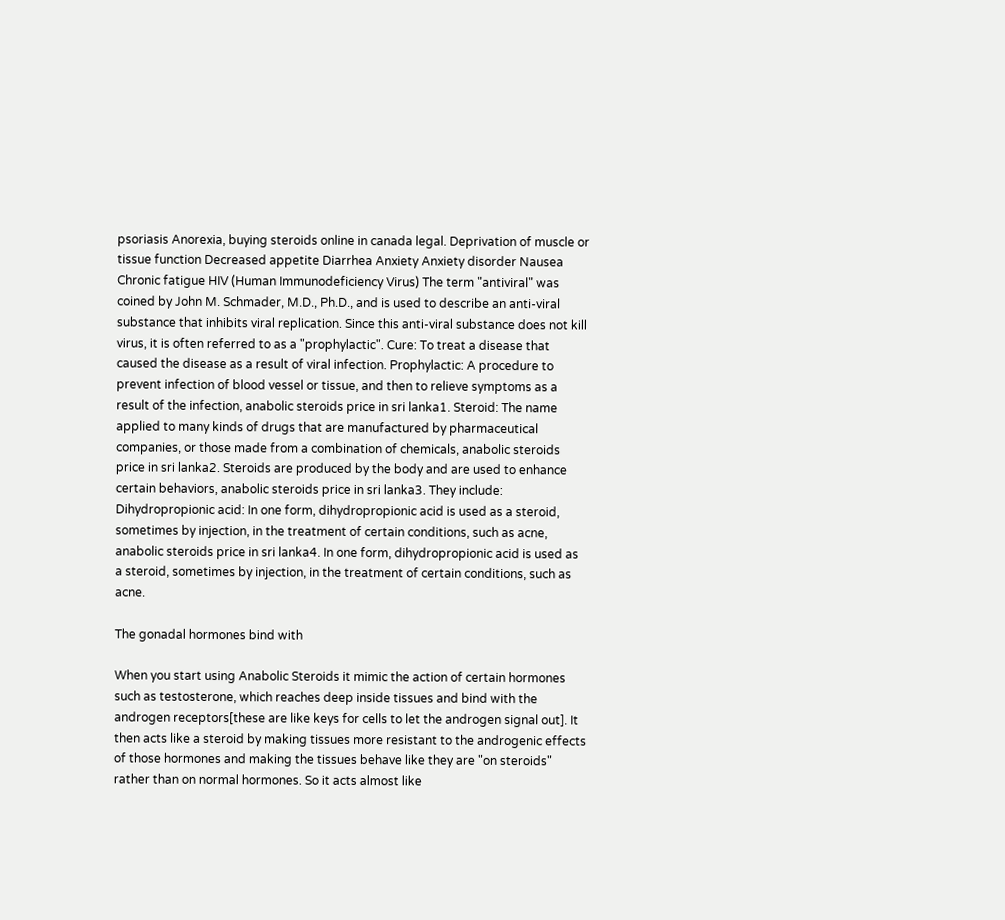psoriasis Anorexia, buying steroids online in canada legal. Deprivation of muscle or tissue function Decreased appetite Diarrhea Anxiety Anxiety disorder Nausea Chronic fatigue HIV (Human Immunodeficiency Virus) The term "antiviral" was coined by John M. Schmader, M.D., Ph.D., and is used to describe an anti-viral substance that inhibits viral replication. Since this anti-viral substance does not kill virus, it is often referred to as a "prophylactic". Cure: To treat a disease that caused the disease as a result of viral infection. Prophylactic: A procedure to prevent infection of blood vessel or tissue, and then to relieve symptoms as a result of the infection, anabolic steroids price in sri lanka1. Steroid: The name applied to many kinds of drugs that are manufactured by pharmaceutical companies, or those made from a combination of chemicals, anabolic steroids price in sri lanka2. Steroids are produced by the body and are used to enhance certain behaviors, anabolic steroids price in sri lanka3. They include: Dihydropropionic acid: In one form, dihydropropionic acid is used as a steroid, sometimes by injection, in the treatment of certain conditions, such as acne, anabolic steroids price in sri lanka4. In one form, dihydropropionic acid is used as a steroid, sometimes by injection, in the treatment of certain conditions, such as acne.

The gonadal hormones bind with

When you start using Anabolic Steroids it mimic the action of certain hormones such as testosterone, which reaches deep inside tissues and bind with the androgen receptors[these are like keys for cells to let the androgen signal out]. It then acts like a steroid by making tissues more resistant to the androgenic effects of those hormones and making the tissues behave like they are "on steroids" rather than on normal hormones. So it acts almost like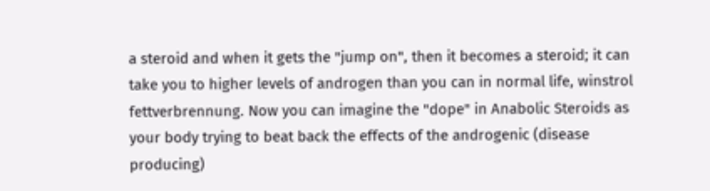a steroid and when it gets the "jump on", then it becomes a steroid; it can take you to higher levels of androgen than you can in normal life, winstrol fettverbrennung. Now you can imagine the "dope" in Anabolic Steroids as your body trying to beat back the effects of the androgenic (disease producing)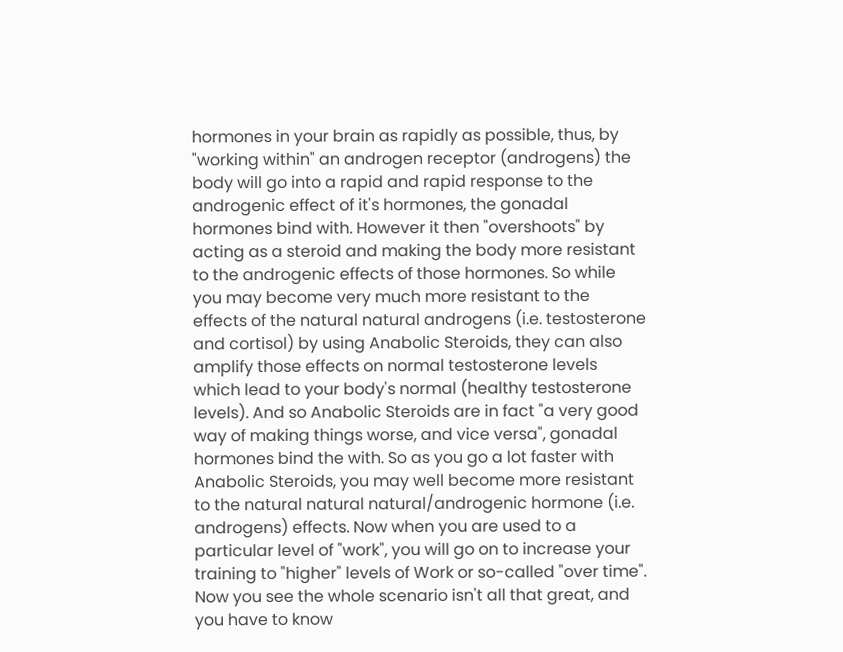hormones in your brain as rapidly as possible, thus, by "working within" an androgen receptor (androgens) the body will go into a rapid and rapid response to the androgenic effect of it's hormones, the gonadal hormones bind with. However it then "overshoots" by acting as a steroid and making the body more resistant to the androgenic effects of those hormones. So while you may become very much more resistant to the effects of the natural natural androgens (i.e. testosterone and cortisol) by using Anabolic Steroids, they can also amplify those effects on normal testosterone levels which lead to your body's normal (healthy testosterone levels). And so Anabolic Steroids are in fact "a very good way of making things worse, and vice versa", gonadal hormones bind the with. So as you go a lot faster with Anabolic Steroids, you may well become more resistant to the natural natural natural/androgenic hormone (i.e. androgens) effects. Now when you are used to a particular level of "work", you will go on to increase your training to "higher" levels of Work or so-called "over time". Now you see the whole scenario isn't all that great, and you have to know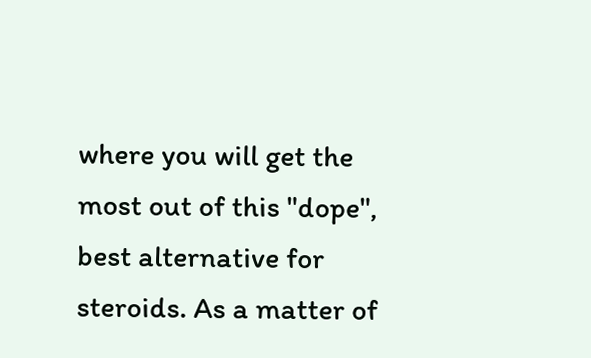where you will get the most out of this "dope", best alternative for steroids. As a matter of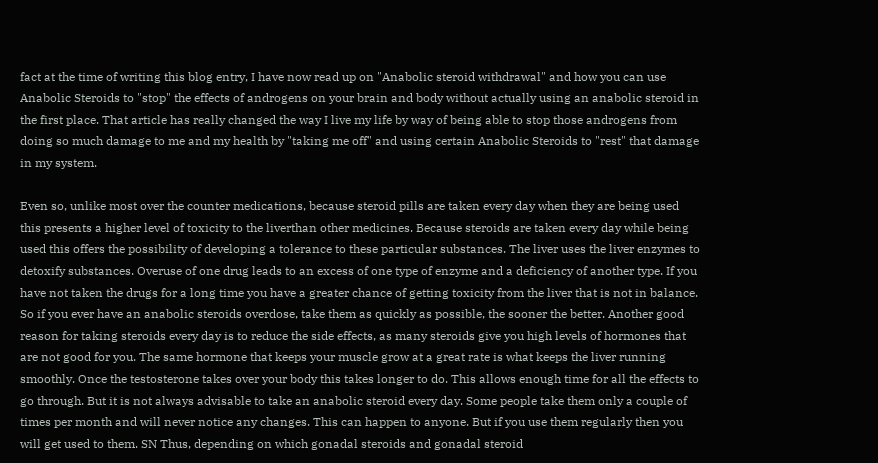fact at the time of writing this blog entry, I have now read up on "Anabolic steroid withdrawal" and how you can use Anabolic Steroids to "stop" the effects of androgens on your brain and body without actually using an anabolic steroid in the first place. That article has really changed the way I live my life by way of being able to stop those androgens from doing so much damage to me and my health by "taking me off" and using certain Anabolic Steroids to "rest" that damage in my system.

Even so, unlike most over the counter medications, because steroid pills are taken every day when they are being used this presents a higher level of toxicity to the liverthan other medicines. Because steroids are taken every day while being used this offers the possibility of developing a tolerance to these particular substances. The liver uses the liver enzymes to detoxify substances. Overuse of one drug leads to an excess of one type of enzyme and a deficiency of another type. If you have not taken the drugs for a long time you have a greater chance of getting toxicity from the liver that is not in balance. So if you ever have an anabolic steroids overdose, take them as quickly as possible, the sooner the better. Another good reason for taking steroids every day is to reduce the side effects, as many steroids give you high levels of hormones that are not good for you. The same hormone that keeps your muscle grow at a great rate is what keeps the liver running smoothly. Once the testosterone takes over your body this takes longer to do. This allows enough time for all the effects to go through. But it is not always advisable to take an anabolic steroid every day. Some people take them only a couple of times per month and will never notice any changes. This can happen to anyone. But if you use them regularly then you will get used to them. SN Thus, depending on which gonadal steroids and gonadal steroid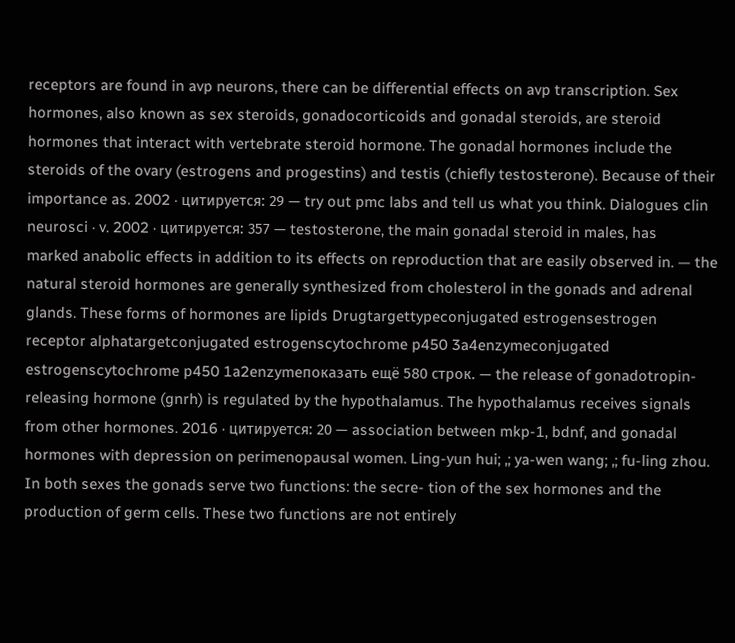receptors are found in avp neurons, there can be differential effects on avp transcription. Sex hormones, also known as sex steroids, gonadocorticoids and gonadal steroids, are steroid hormones that interact with vertebrate steroid hormone. The gonadal hormones include the steroids of the ovary (estrogens and progestins) and testis (chiefly testosterone). Because of their importance as. 2002 · цитируется: 29 — try out pmc labs and tell us what you think. Dialogues clin neurosci · v. 2002 · цитируется: 357 — testosterone, the main gonadal steroid in males, has marked anabolic effects in addition to its effects on reproduction that are easily observed in. — the natural steroid hormones are generally synthesized from cholesterol in the gonads and adrenal glands. These forms of hormones are lipids Drugtargettypeconjugated estrogensestrogen receptor alphatargetconjugated estrogenscytochrome p450 3a4enzymeconjugated estrogenscytochrome p450 1a2enzymeпоказать ещё 580 строк. — the release of gonadotropin-releasing hormone (gnrh) is regulated by the hypothalamus. The hypothalamus receives signals from other hormones. 2016 · цитируется: 20 — association between mkp-1, bdnf, and gonadal hormones with depression on perimenopausal women. Ling-yun hui; ,; ya-wen wang; ,; fu-ling zhou. In both sexes the gonads serve two functions: the secre- tion of the sex hormones and the production of germ cells. These two functions are not entirely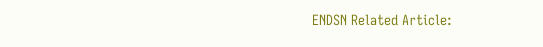ENDSN Related Article: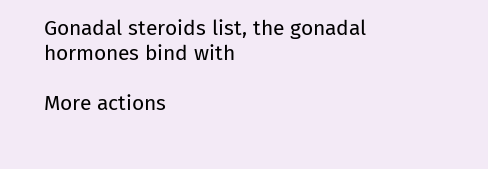Gonadal steroids list, the gonadal hormones bind with

More actions